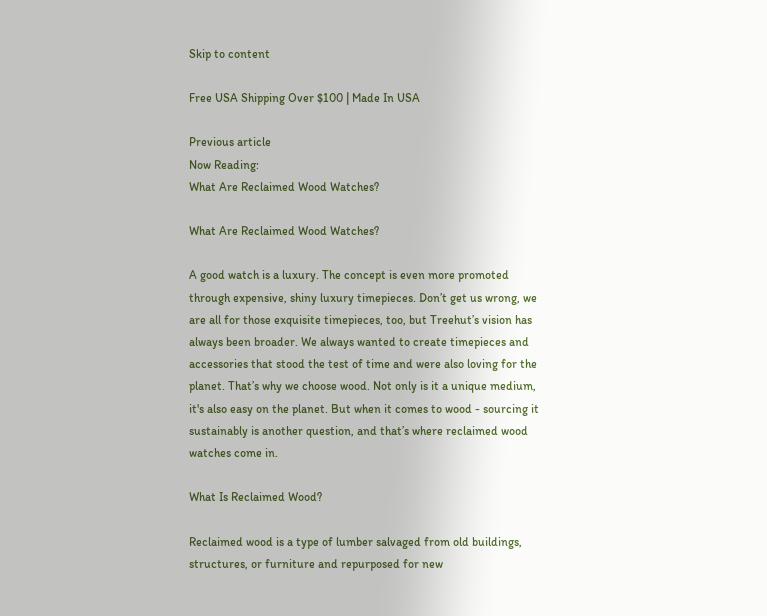Skip to content

Free USA Shipping Over $100 | Made In USA

Previous article
Now Reading:
What Are Reclaimed Wood Watches?

What Are Reclaimed Wood Watches?

A good watch is a luxury. The concept is even more promoted through expensive, shiny luxury timepieces. Don’t get us wrong, we are all for those exquisite timepieces, too, but Treehut’s vision has always been broader. We always wanted to create timepieces and accessories that stood the test of time and were also loving for the planet. That’s why we choose wood. Not only is it a unique medium, it's also easy on the planet. But when it comes to wood - sourcing it sustainably is another question, and that’s where reclaimed wood watches come in.

What Is Reclaimed Wood?

Reclaimed wood is a type of lumber salvaged from old buildings, structures, or furniture and repurposed for new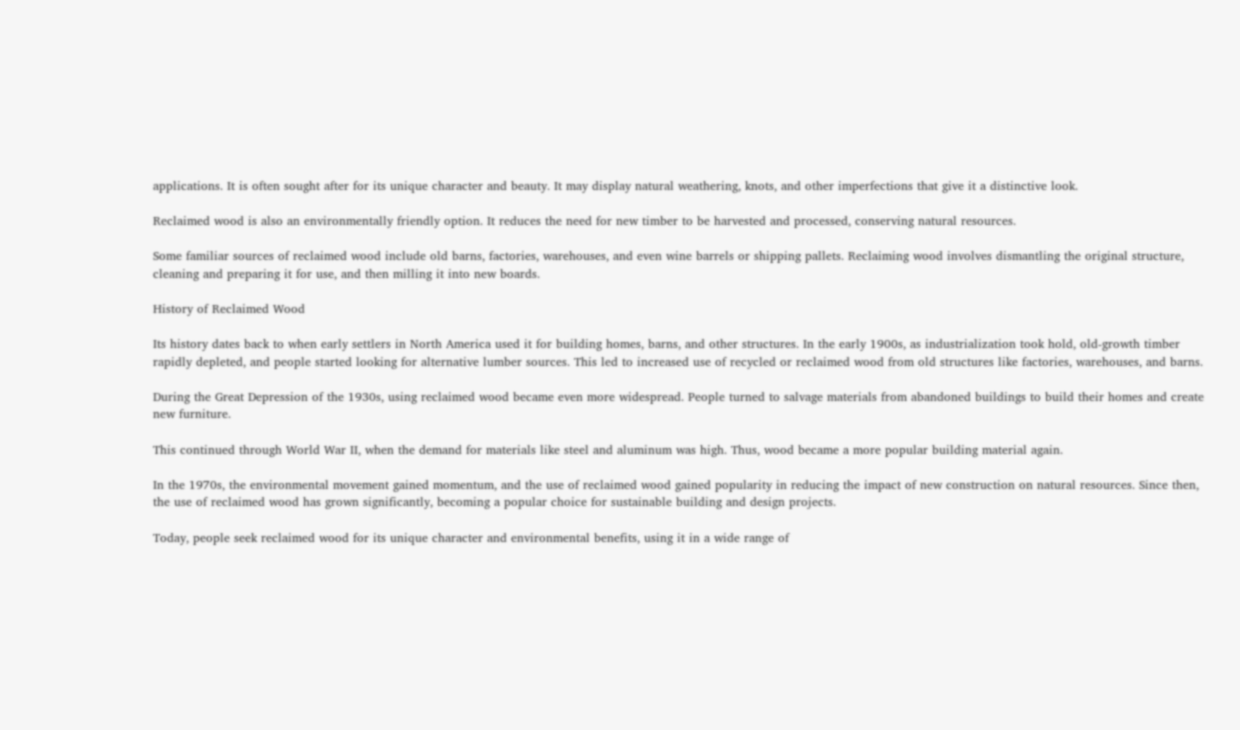applications. It is often sought after for its unique character and beauty. It may display natural weathering, knots, and other imperfections that give it a distinctive look.

Reclaimed wood is also an environmentally friendly option. It reduces the need for new timber to be harvested and processed, conserving natural resources.

Some familiar sources of reclaimed wood include old barns, factories, warehouses, and even wine barrels or shipping pallets. Reclaiming wood involves dismantling the original structure, cleaning and preparing it for use, and then milling it into new boards.

History of Reclaimed Wood

Its history dates back to when early settlers in North America used it for building homes, barns, and other structures. In the early 1900s, as industrialization took hold, old-growth timber rapidly depleted, and people started looking for alternative lumber sources. This led to increased use of recycled or reclaimed wood from old structures like factories, warehouses, and barns.

During the Great Depression of the 1930s, using reclaimed wood became even more widespread. People turned to salvage materials from abandoned buildings to build their homes and create new furniture.

This continued through World War II, when the demand for materials like steel and aluminum was high. Thus, wood became a more popular building material again.

In the 1970s, the environmental movement gained momentum, and the use of reclaimed wood gained popularity in reducing the impact of new construction on natural resources. Since then, the use of reclaimed wood has grown significantly, becoming a popular choice for sustainable building and design projects.

Today, people seek reclaimed wood for its unique character and environmental benefits, using it in a wide range of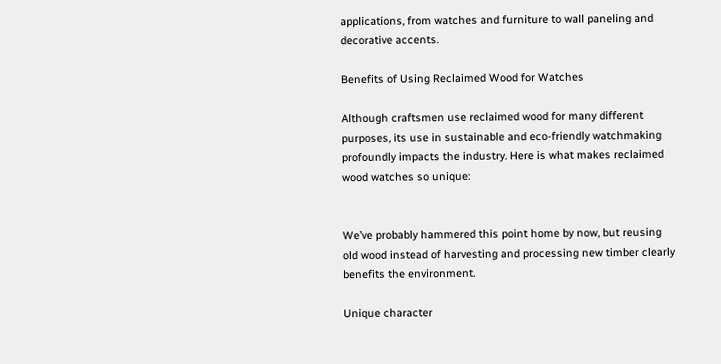applications, from watches and furniture to wall paneling and decorative accents.

Benefits of Using Reclaimed Wood for Watches

Although craftsmen use reclaimed wood for many different purposes, its use in sustainable and eco-friendly watchmaking profoundly impacts the industry. Here is what makes reclaimed wood watches so unique:


We’ve probably hammered this point home by now, but reusing old wood instead of harvesting and processing new timber clearly benefits the environment.

Unique character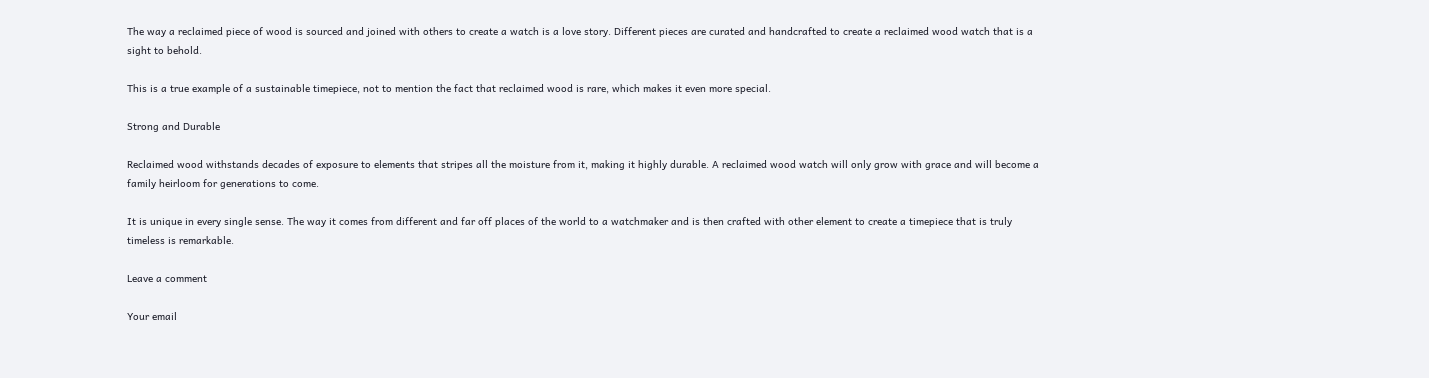The way a reclaimed piece of wood is sourced and joined with others to create a watch is a love story. Different pieces are curated and handcrafted to create a reclaimed wood watch that is a sight to behold.

This is a true example of a sustainable timepiece, not to mention the fact that reclaimed wood is rare, which makes it even more special.

Strong and Durable

Reclaimed wood withstands decades of exposure to elements that stripes all the moisture from it, making it highly durable. A reclaimed wood watch will only grow with grace and will become a family heirloom for generations to come.

It is unique in every single sense. The way it comes from different and far off places of the world to a watchmaker and is then crafted with other element to create a timepiece that is truly timeless is remarkable.

Leave a comment

Your email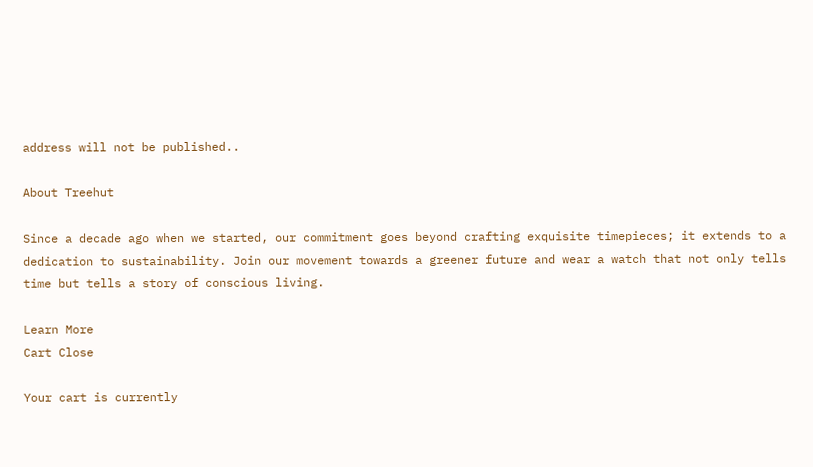address will not be published..

About Treehut

Since a decade ago when we started, our commitment goes beyond crafting exquisite timepieces; it extends to a dedication to sustainability. Join our movement towards a greener future and wear a watch that not only tells time but tells a story of conscious living.

Learn More
Cart Close

Your cart is currently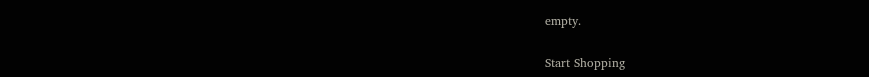empty.

Start Shopping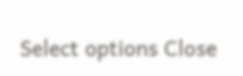Select options Close